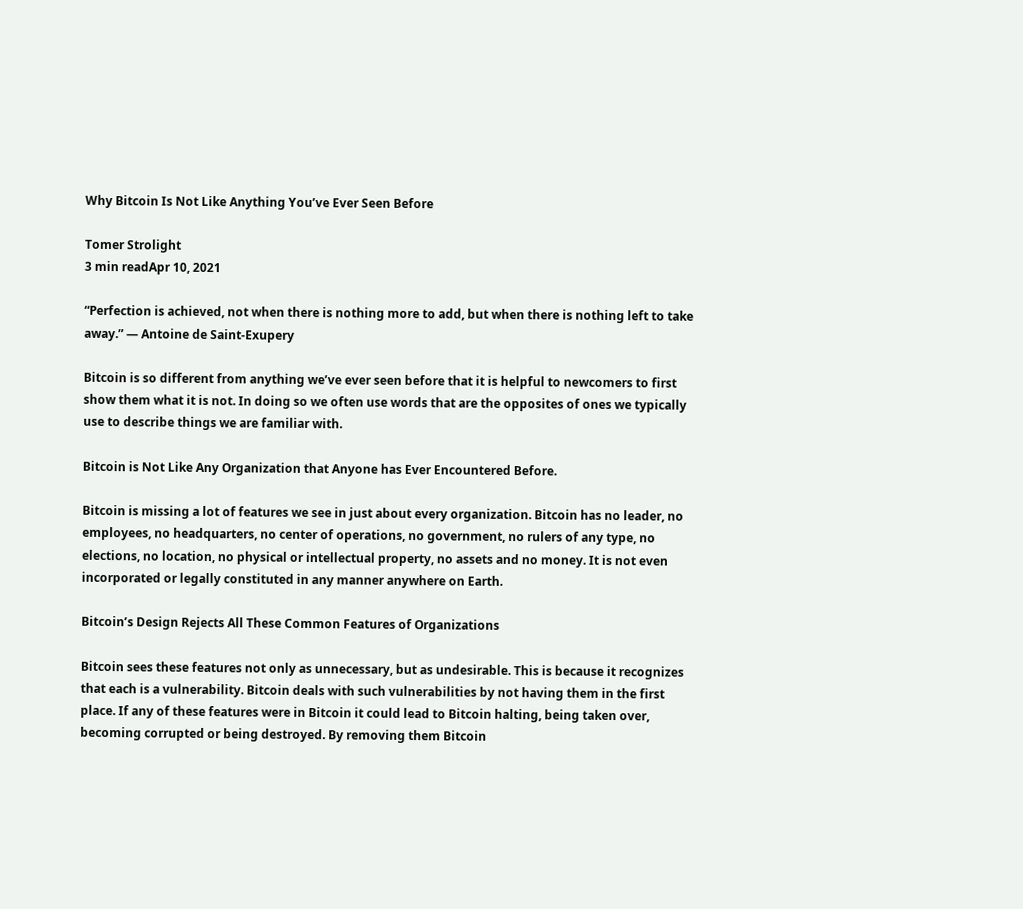Why Bitcoin Is Not Like Anything You’ve Ever Seen Before

Tomer Strolight
3 min readApr 10, 2021

“Perfection is achieved, not when there is nothing more to add, but when there is nothing left to take away.” — Antoine de Saint-Exupery

Bitcoin is so different from anything we’ve ever seen before that it is helpful to newcomers to first show them what it is not. In doing so we often use words that are the opposites of ones we typically use to describe things we are familiar with.

Bitcoin is Not Like Any Organization that Anyone has Ever Encountered Before.

Bitcoin is missing a lot of features we see in just about every organization. Bitcoin has no leader, no employees, no headquarters, no center of operations, no government, no rulers of any type, no elections, no location, no physical or intellectual property, no assets and no money. It is not even incorporated or legally constituted in any manner anywhere on Earth.

Bitcoin’s Design Rejects All These Common Features of Organizations

Bitcoin sees these features not only as unnecessary, but as undesirable. This is because it recognizes that each is a vulnerability. Bitcoin deals with such vulnerabilities by not having them in the first place. If any of these features were in Bitcoin it could lead to Bitcoin halting, being taken over, becoming corrupted or being destroyed. By removing them Bitcoin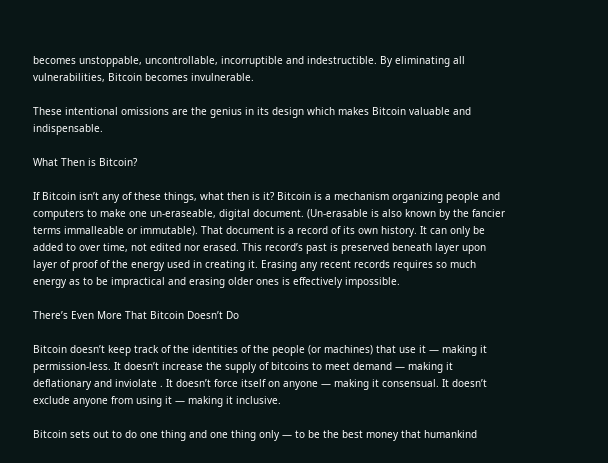becomes unstoppable, uncontrollable, incorruptible and indestructible. By eliminating all vulnerabilities, Bitcoin becomes invulnerable.

These intentional omissions are the genius in its design which makes Bitcoin valuable and indispensable.

What Then is Bitcoin?

If Bitcoin isn’t any of these things, what then is it? Bitcoin is a mechanism organizing people and computers to make one un-eraseable, digital document. (Un-erasable is also known by the fancier terms immalleable or immutable). That document is a record of its own history. It can only be added to over time, not edited nor erased. This record’s past is preserved beneath layer upon layer of proof of the energy used in creating it. Erasing any recent records requires so much energy as to be impractical and erasing older ones is effectively impossible.

There’s Even More That Bitcoin Doesn’t Do

Bitcoin doesn’t keep track of the identities of the people (or machines) that use it — making it permission-less. It doesn’t increase the supply of bitcoins to meet demand — making it deflationary and inviolate . It doesn’t force itself on anyone — making it consensual. It doesn’t exclude anyone from using it — making it inclusive.

Bitcoin sets out to do one thing and one thing only — to be the best money that humankind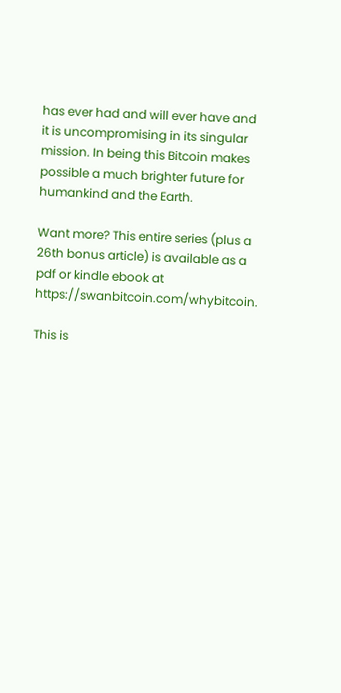has ever had and will ever have and it is uncompromising in its singular mission. In being this Bitcoin makes possible a much brighter future for humankind and the Earth.

Want more? This entire series (plus a 26th bonus article) is available as a pdf or kindle ebook at https://swanbitcoin.com/whybitcoin.

This is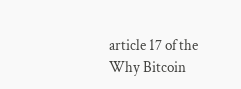article 17 of the Why Bitcoin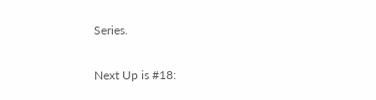Series.

Next Up is #18: